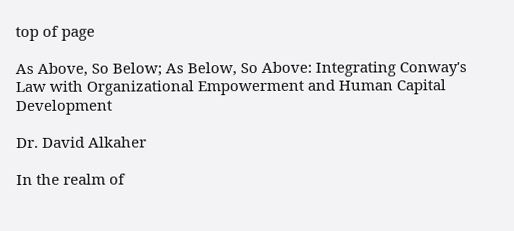top of page

As Above, So Below; As Below, So Above: Integrating Conway's Law with Organizational Empowerment and Human Capital Development

Dr. David Alkaher

In the realm of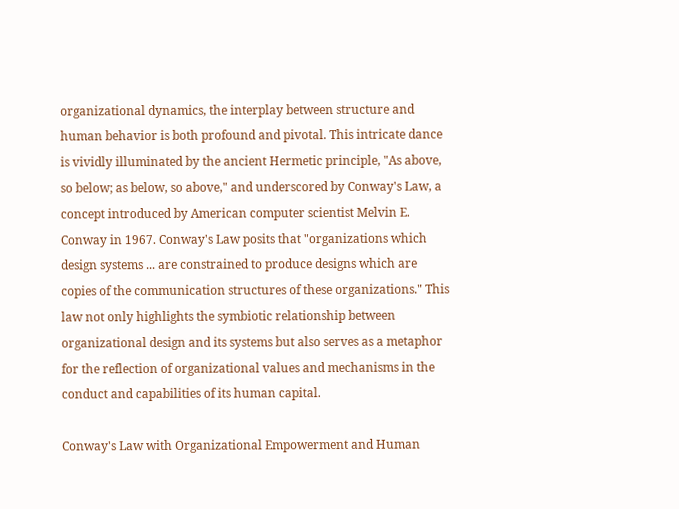organizational dynamics, the interplay between structure and human behavior is both profound and pivotal. This intricate dance is vividly illuminated by the ancient Hermetic principle, "As above, so below; as below, so above," and underscored by Conway's Law, a concept introduced by American computer scientist Melvin E. Conway in 1967. Conway's Law posits that "organizations which design systems ... are constrained to produce designs which are copies of the communication structures of these organizations." This law not only highlights the symbiotic relationship between organizational design and its systems but also serves as a metaphor for the reflection of organizational values and mechanisms in the conduct and capabilities of its human capital.

Conway's Law with Organizational Empowerment and Human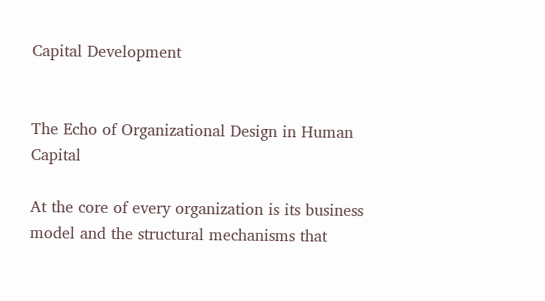Capital Development


The Echo of Organizational Design in Human Capital

At the core of every organization is its business model and the structural mechanisms that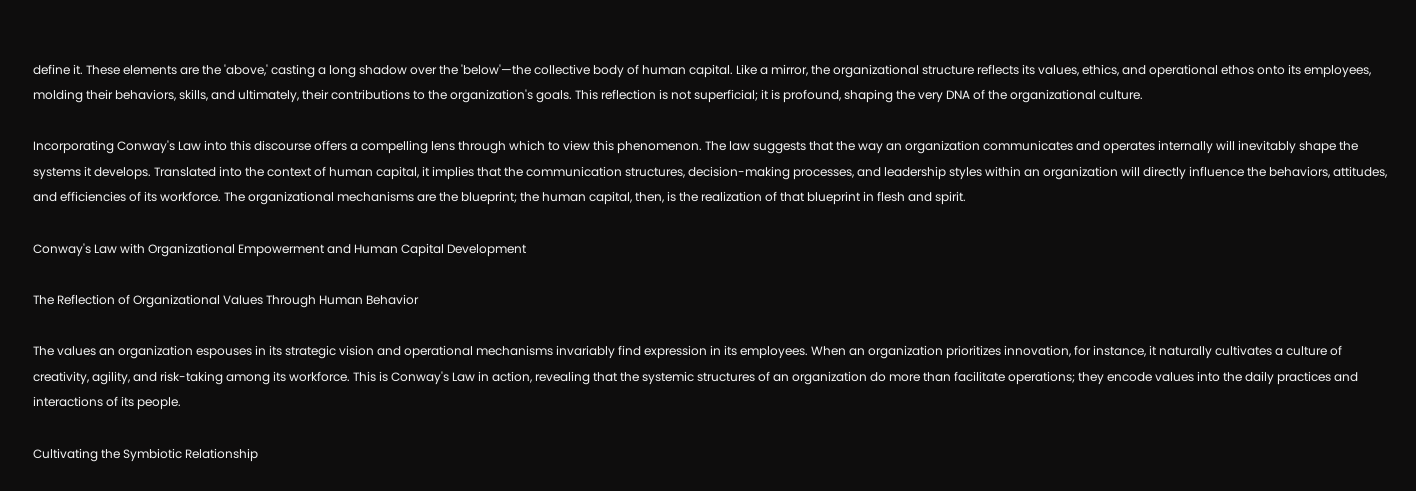define it. These elements are the 'above,' casting a long shadow over the 'below'—the collective body of human capital. Like a mirror, the organizational structure reflects its values, ethics, and operational ethos onto its employees, molding their behaviors, skills, and ultimately, their contributions to the organization's goals. This reflection is not superficial; it is profound, shaping the very DNA of the organizational culture.

Incorporating Conway's Law into this discourse offers a compelling lens through which to view this phenomenon. The law suggests that the way an organization communicates and operates internally will inevitably shape the systems it develops. Translated into the context of human capital, it implies that the communication structures, decision-making processes, and leadership styles within an organization will directly influence the behaviors, attitudes, and efficiencies of its workforce. The organizational mechanisms are the blueprint; the human capital, then, is the realization of that blueprint in flesh and spirit.

Conway's Law with Organizational Empowerment and Human Capital Development

The Reflection of Organizational Values Through Human Behavior

The values an organization espouses in its strategic vision and operational mechanisms invariably find expression in its employees. When an organization prioritizes innovation, for instance, it naturally cultivates a culture of creativity, agility, and risk-taking among its workforce. This is Conway's Law in action, revealing that the systemic structures of an organization do more than facilitate operations; they encode values into the daily practices and interactions of its people.

Cultivating the Symbiotic Relationship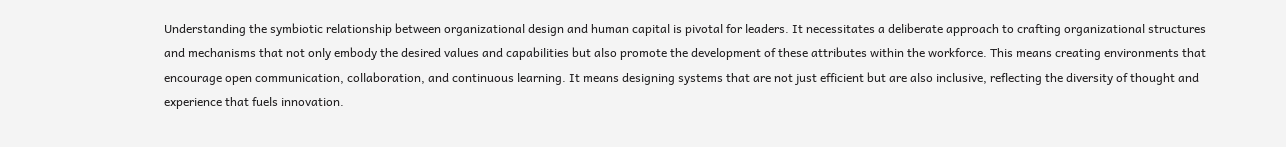Understanding the symbiotic relationship between organizational design and human capital is pivotal for leaders. It necessitates a deliberate approach to crafting organizational structures and mechanisms that not only embody the desired values and capabilities but also promote the development of these attributes within the workforce. This means creating environments that encourage open communication, collaboration, and continuous learning. It means designing systems that are not just efficient but are also inclusive, reflecting the diversity of thought and experience that fuels innovation.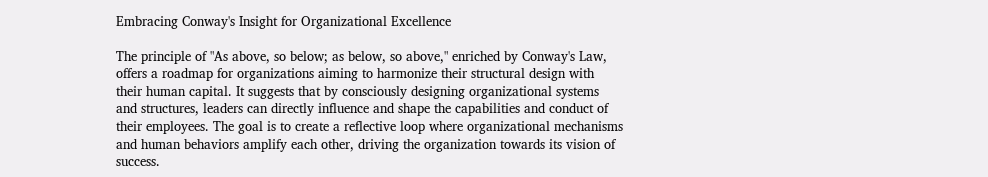Embracing Conway's Insight for Organizational Excellence

The principle of "As above, so below; as below, so above," enriched by Conway's Law, offers a roadmap for organizations aiming to harmonize their structural design with their human capital. It suggests that by consciously designing organizational systems and structures, leaders can directly influence and shape the capabilities and conduct of their employees. The goal is to create a reflective loop where organizational mechanisms and human behaviors amplify each other, driving the organization towards its vision of success.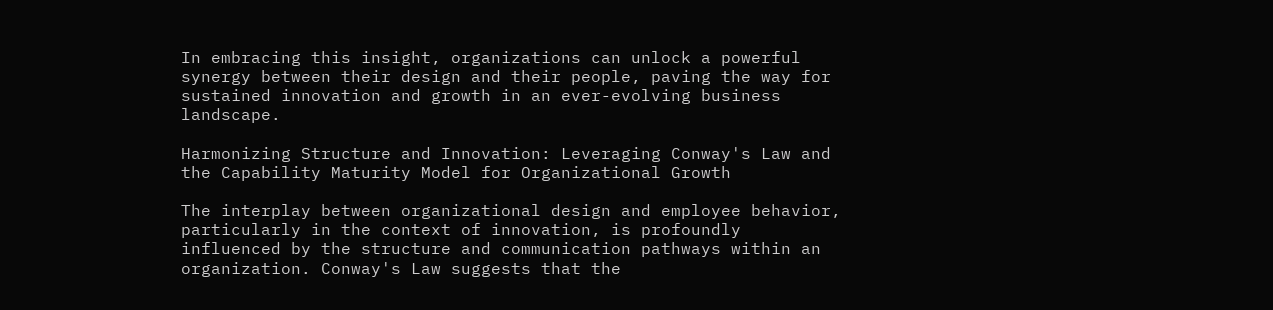In embracing this insight, organizations can unlock a powerful synergy between their design and their people, paving the way for sustained innovation and growth in an ever-evolving business landscape.

Harmonizing Structure and Innovation: Leveraging Conway's Law and the Capability Maturity Model for Organizational Growth

The interplay between organizational design and employee behavior, particularly in the context of innovation, is profoundly influenced by the structure and communication pathways within an organization. Conway's Law suggests that the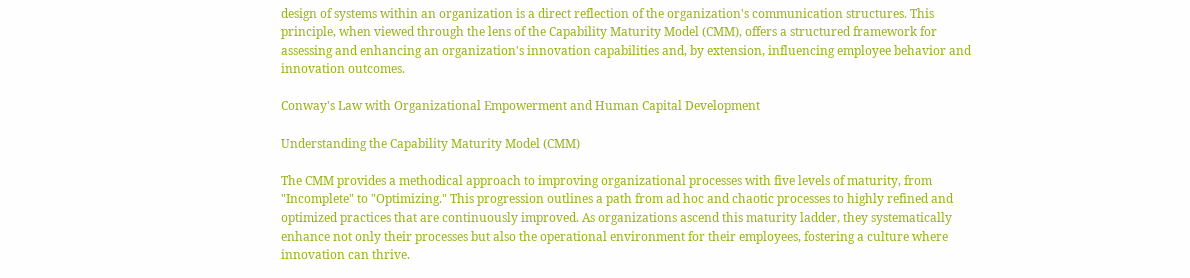design of systems within an organization is a direct reflection of the organization's communication structures. This principle, when viewed through the lens of the Capability Maturity Model (CMM), offers a structured framework for assessing and enhancing an organization's innovation capabilities and, by extension, influencing employee behavior and innovation outcomes.

Conway's Law with Organizational Empowerment and Human Capital Development

Understanding the Capability Maturity Model (CMM)

The CMM provides a methodical approach to improving organizational processes with five levels of maturity, from "Incomplete" to "Optimizing." This progression outlines a path from ad hoc and chaotic processes to highly refined and optimized practices that are continuously improved. As organizations ascend this maturity ladder, they systematically enhance not only their processes but also the operational environment for their employees, fostering a culture where innovation can thrive.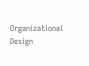Organizational Design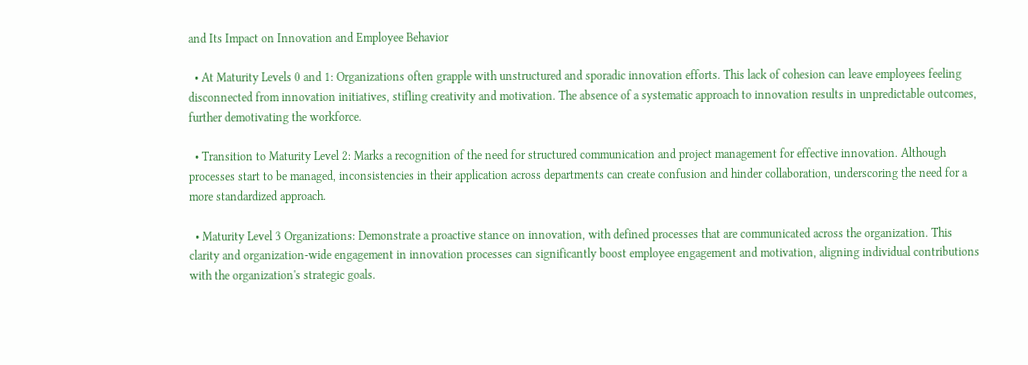and Its Impact on Innovation and Employee Behavior

  • At Maturity Levels 0 and 1: Organizations often grapple with unstructured and sporadic innovation efforts. This lack of cohesion can leave employees feeling disconnected from innovation initiatives, stifling creativity and motivation. The absence of a systematic approach to innovation results in unpredictable outcomes, further demotivating the workforce.

  • Transition to Maturity Level 2: Marks a recognition of the need for structured communication and project management for effective innovation. Although processes start to be managed, inconsistencies in their application across departments can create confusion and hinder collaboration, underscoring the need for a more standardized approach.

  • Maturity Level 3 Organizations: Demonstrate a proactive stance on innovation, with defined processes that are communicated across the organization. This clarity and organization-wide engagement in innovation processes can significantly boost employee engagement and motivation, aligning individual contributions with the organization's strategic goals.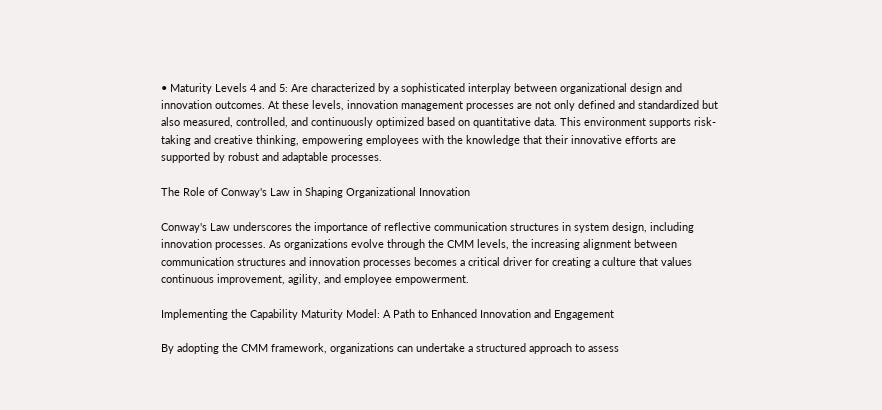• Maturity Levels 4 and 5: Are characterized by a sophisticated interplay between organizational design and innovation outcomes. At these levels, innovation management processes are not only defined and standardized but also measured, controlled, and continuously optimized based on quantitative data. This environment supports risk-taking and creative thinking, empowering employees with the knowledge that their innovative efforts are supported by robust and adaptable processes.

The Role of Conway's Law in Shaping Organizational Innovation

Conway's Law underscores the importance of reflective communication structures in system design, including innovation processes. As organizations evolve through the CMM levels, the increasing alignment between communication structures and innovation processes becomes a critical driver for creating a culture that values continuous improvement, agility, and employee empowerment.

Implementing the Capability Maturity Model: A Path to Enhanced Innovation and Engagement

By adopting the CMM framework, organizations can undertake a structured approach to assess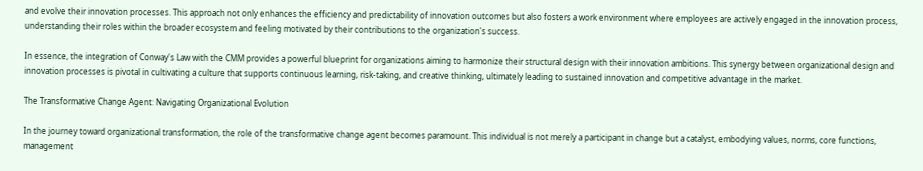and evolve their innovation processes. This approach not only enhances the efficiency and predictability of innovation outcomes but also fosters a work environment where employees are actively engaged in the innovation process, understanding their roles within the broader ecosystem and feeling motivated by their contributions to the organization's success.

In essence, the integration of Conway's Law with the CMM provides a powerful blueprint for organizations aiming to harmonize their structural design with their innovation ambitions. This synergy between organizational design and innovation processes is pivotal in cultivating a culture that supports continuous learning, risk-taking, and creative thinking, ultimately leading to sustained innovation and competitive advantage in the market.

The Transformative Change Agent: Navigating Organizational Evolution

In the journey toward organizational transformation, the role of the transformative change agent becomes paramount. This individual is not merely a participant in change but a catalyst, embodying values, norms, core functions, management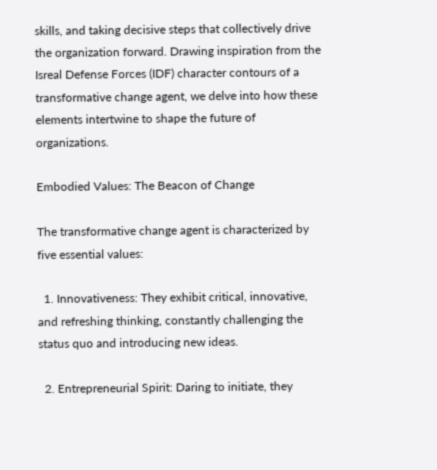skills, and taking decisive steps that collectively drive the organization forward. Drawing inspiration from the Isreal Defense Forces (IDF) character contours of a transformative change agent, we delve into how these elements intertwine to shape the future of organizations.

Embodied Values: The Beacon of Change

The transformative change agent is characterized by five essential values:

  1. Innovativeness: They exhibit critical, innovative, and refreshing thinking, constantly challenging the status quo and introducing new ideas.

  2. Entrepreneurial Spirit: Daring to initiate, they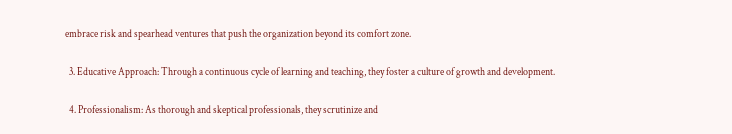embrace risk and spearhead ventures that push the organization beyond its comfort zone.

  3. Educative Approach: Through a continuous cycle of learning and teaching, they foster a culture of growth and development.

  4. Professionalism: As thorough and skeptical professionals, they scrutinize and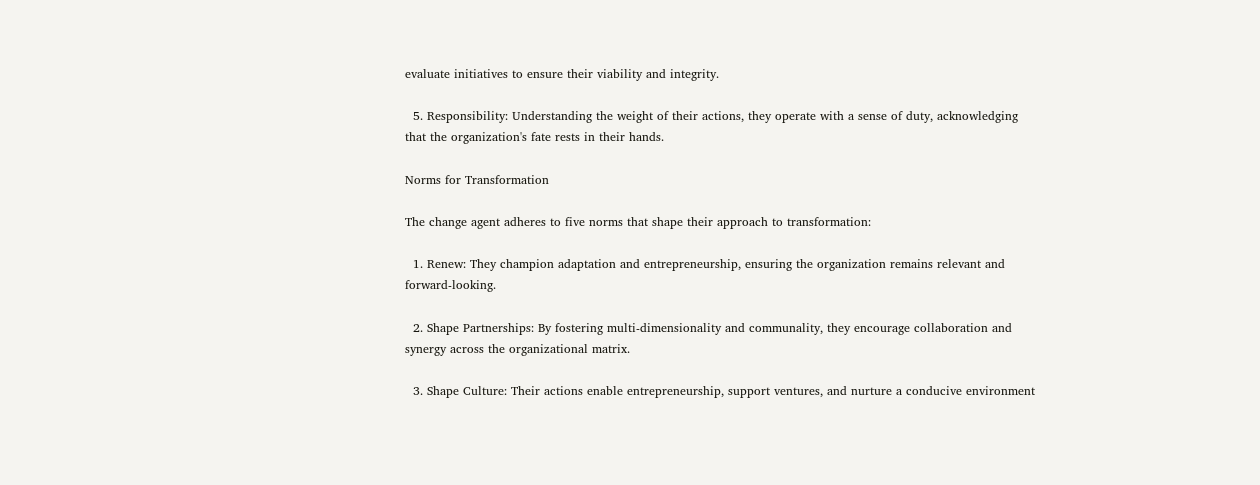evaluate initiatives to ensure their viability and integrity.

  5. Responsibility: Understanding the weight of their actions, they operate with a sense of duty, acknowledging that the organization's fate rests in their hands.

Norms for Transformation

The change agent adheres to five norms that shape their approach to transformation:

  1. Renew: They champion adaptation and entrepreneurship, ensuring the organization remains relevant and forward-looking.

  2. Shape Partnerships: By fostering multi-dimensionality and communality, they encourage collaboration and synergy across the organizational matrix.

  3. Shape Culture: Their actions enable entrepreneurship, support ventures, and nurture a conducive environment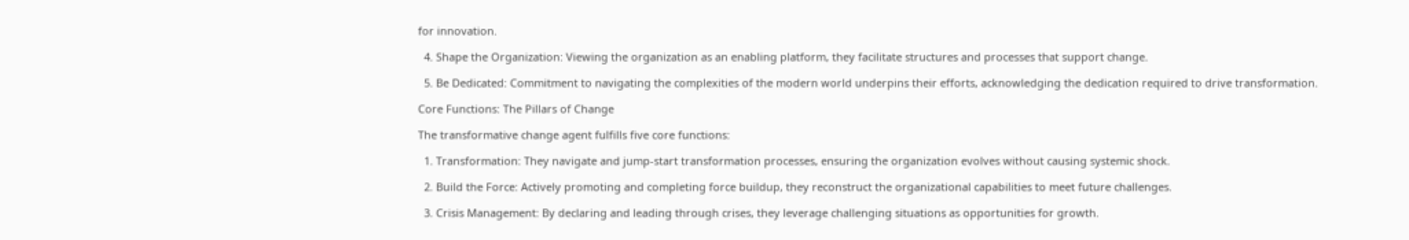for innovation.

  4. Shape the Organization: Viewing the organization as an enabling platform, they facilitate structures and processes that support change.

  5. Be Dedicated: Commitment to navigating the complexities of the modern world underpins their efforts, acknowledging the dedication required to drive transformation.

Core Functions: The Pillars of Change

The transformative change agent fulfills five core functions:

  1. Transformation: They navigate and jump-start transformation processes, ensuring the organization evolves without causing systemic shock.

  2. Build the Force: Actively promoting and completing force buildup, they reconstruct the organizational capabilities to meet future challenges.

  3. Crisis Management: By declaring and leading through crises, they leverage challenging situations as opportunities for growth.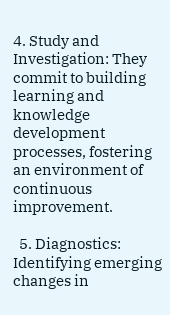4. Study and Investigation: They commit to building learning and knowledge development processes, fostering an environment of continuous improvement.

  5. Diagnostics: Identifying emerging changes in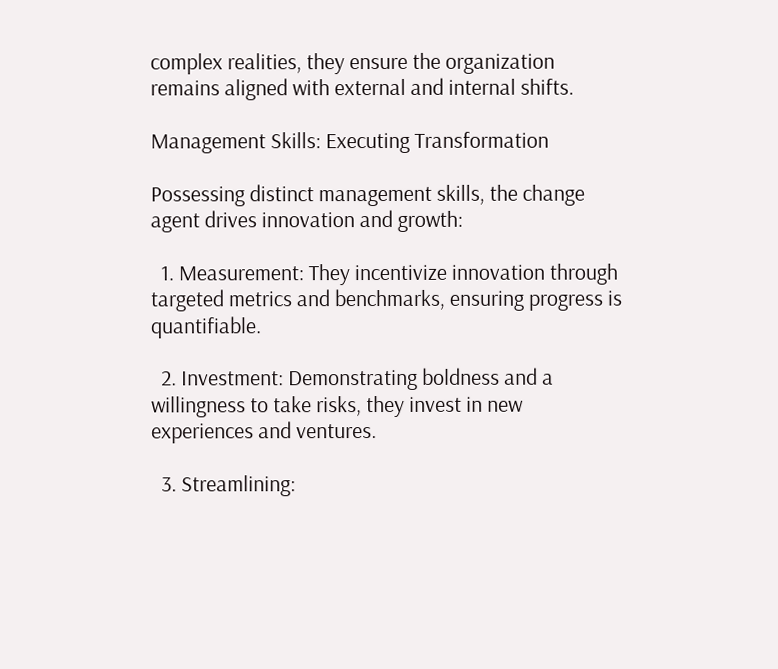complex realities, they ensure the organization remains aligned with external and internal shifts.

Management Skills: Executing Transformation

Possessing distinct management skills, the change agent drives innovation and growth:

  1. Measurement: They incentivize innovation through targeted metrics and benchmarks, ensuring progress is quantifiable.

  2. Investment: Demonstrating boldness and a willingness to take risks, they invest in new experiences and ventures.

  3. Streamlining: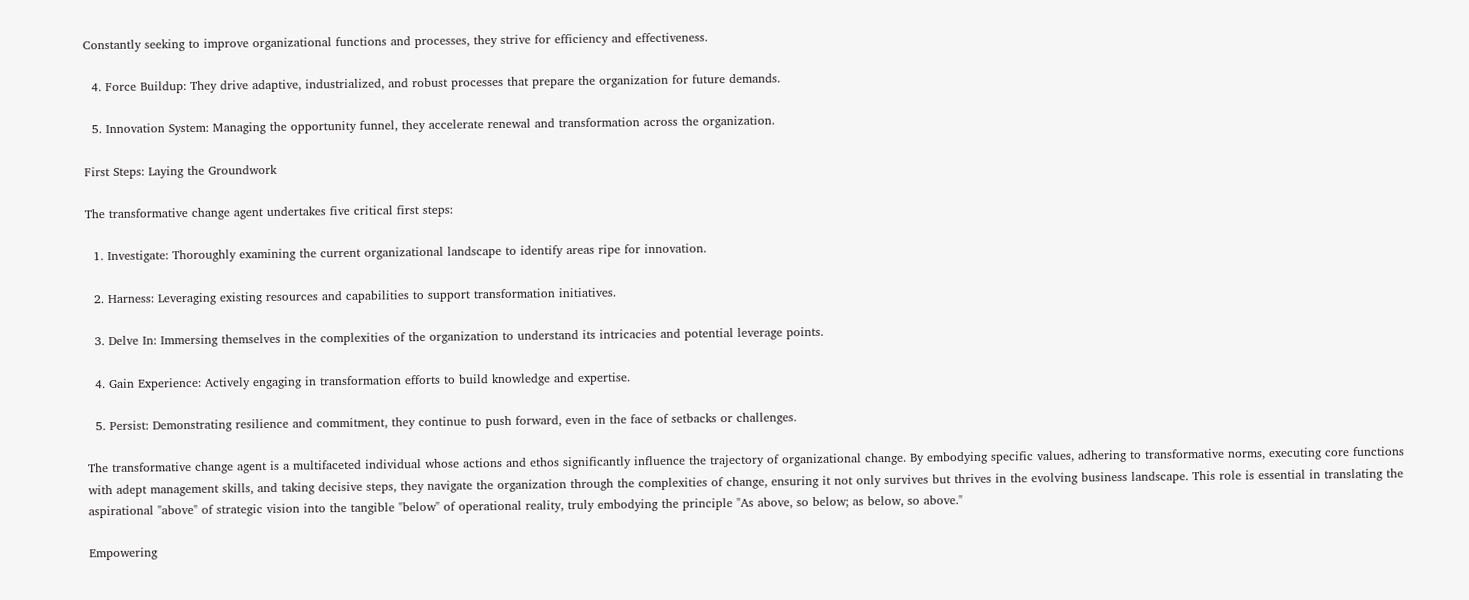Constantly seeking to improve organizational functions and processes, they strive for efficiency and effectiveness.

  4. Force Buildup: They drive adaptive, industrialized, and robust processes that prepare the organization for future demands.

  5. Innovation System: Managing the opportunity funnel, they accelerate renewal and transformation across the organization.

First Steps: Laying the Groundwork

The transformative change agent undertakes five critical first steps:

  1. Investigate: Thoroughly examining the current organizational landscape to identify areas ripe for innovation.

  2. Harness: Leveraging existing resources and capabilities to support transformation initiatives.

  3. Delve In: Immersing themselves in the complexities of the organization to understand its intricacies and potential leverage points.

  4. Gain Experience: Actively engaging in transformation efforts to build knowledge and expertise.

  5. Persist: Demonstrating resilience and commitment, they continue to push forward, even in the face of setbacks or challenges.

The transformative change agent is a multifaceted individual whose actions and ethos significantly influence the trajectory of organizational change. By embodying specific values, adhering to transformative norms, executing core functions with adept management skills, and taking decisive steps, they navigate the organization through the complexities of change, ensuring it not only survives but thrives in the evolving business landscape. This role is essential in translating the aspirational "above" of strategic vision into the tangible "below" of operational reality, truly embodying the principle "As above, so below; as below, so above."

Empowering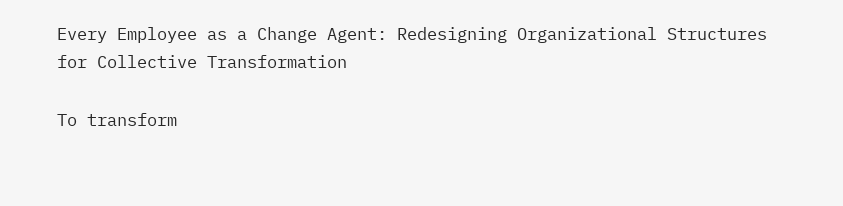Every Employee as a Change Agent: Redesigning Organizational Structures for Collective Transformation

To transform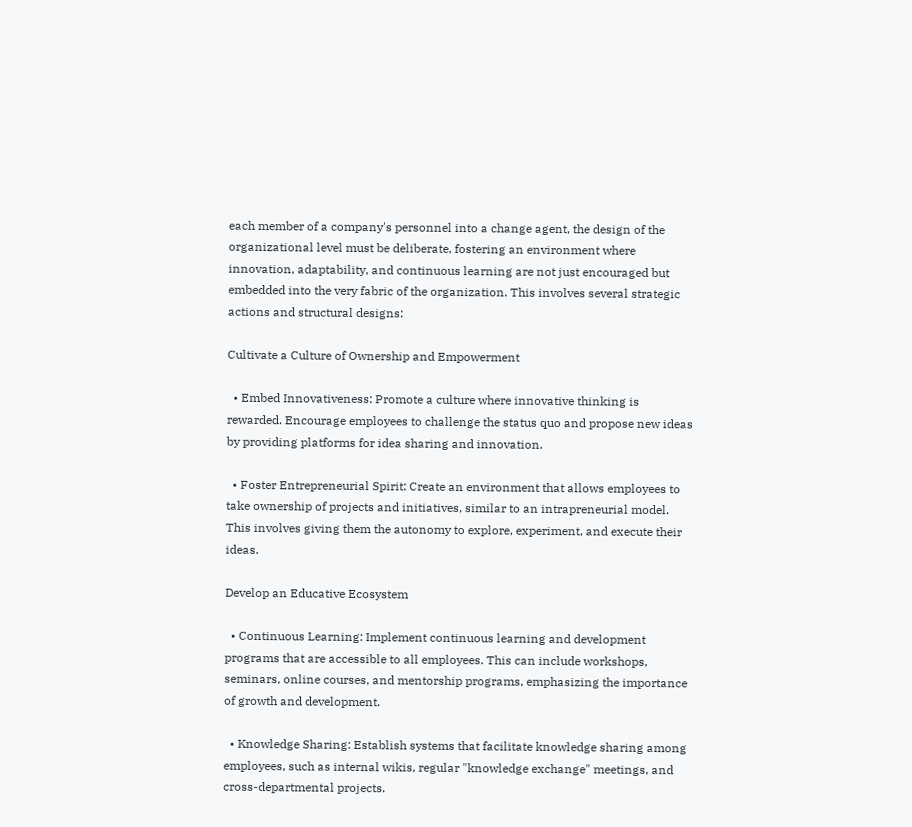each member of a company's personnel into a change agent, the design of the organizational level must be deliberate, fostering an environment where innovation, adaptability, and continuous learning are not just encouraged but embedded into the very fabric of the organization. This involves several strategic actions and structural designs:

Cultivate a Culture of Ownership and Empowerment

  • Embed Innovativeness: Promote a culture where innovative thinking is rewarded. Encourage employees to challenge the status quo and propose new ideas by providing platforms for idea sharing and innovation.

  • Foster Entrepreneurial Spirit: Create an environment that allows employees to take ownership of projects and initiatives, similar to an intrapreneurial model. This involves giving them the autonomy to explore, experiment, and execute their ideas.

Develop an Educative Ecosystem

  • Continuous Learning: Implement continuous learning and development programs that are accessible to all employees. This can include workshops, seminars, online courses, and mentorship programs, emphasizing the importance of growth and development.

  • Knowledge Sharing: Establish systems that facilitate knowledge sharing among employees, such as internal wikis, regular "knowledge exchange" meetings, and cross-departmental projects.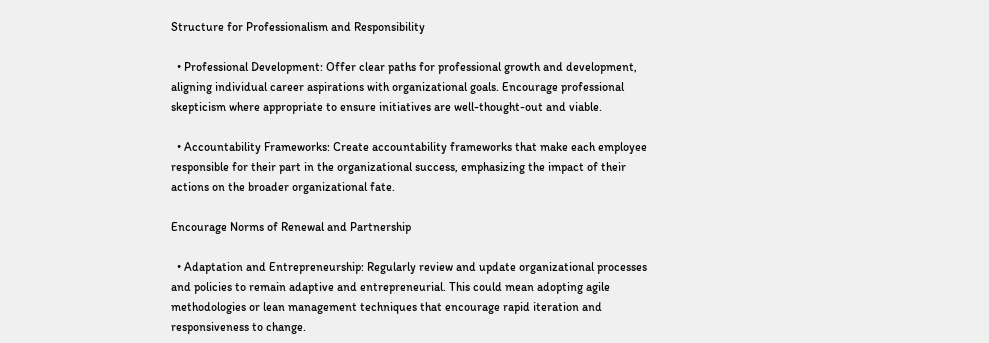Structure for Professionalism and Responsibility

  • Professional Development: Offer clear paths for professional growth and development, aligning individual career aspirations with organizational goals. Encourage professional skepticism where appropriate to ensure initiatives are well-thought-out and viable.

  • Accountability Frameworks: Create accountability frameworks that make each employee responsible for their part in the organizational success, emphasizing the impact of their actions on the broader organizational fate.

Encourage Norms of Renewal and Partnership

  • Adaptation and Entrepreneurship: Regularly review and update organizational processes and policies to remain adaptive and entrepreneurial. This could mean adopting agile methodologies or lean management techniques that encourage rapid iteration and responsiveness to change.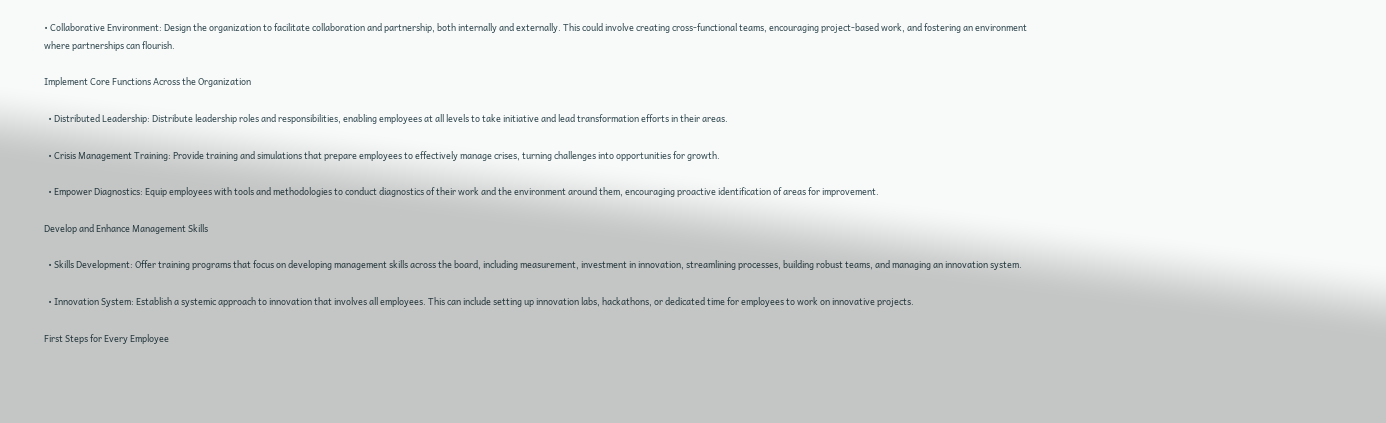• Collaborative Environment: Design the organization to facilitate collaboration and partnership, both internally and externally. This could involve creating cross-functional teams, encouraging project-based work, and fostering an environment where partnerships can flourish.

Implement Core Functions Across the Organization

  • Distributed Leadership: Distribute leadership roles and responsibilities, enabling employees at all levels to take initiative and lead transformation efforts in their areas.

  • Crisis Management Training: Provide training and simulations that prepare employees to effectively manage crises, turning challenges into opportunities for growth.

  • Empower Diagnostics: Equip employees with tools and methodologies to conduct diagnostics of their work and the environment around them, encouraging proactive identification of areas for improvement.

Develop and Enhance Management Skills

  • Skills Development: Offer training programs that focus on developing management skills across the board, including measurement, investment in innovation, streamlining processes, building robust teams, and managing an innovation system.

  • Innovation System: Establish a systemic approach to innovation that involves all employees. This can include setting up innovation labs, hackathons, or dedicated time for employees to work on innovative projects.

First Steps for Every Employee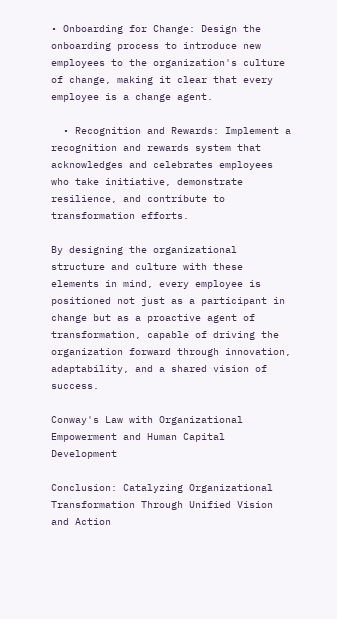• Onboarding for Change: Design the onboarding process to introduce new employees to the organization's culture of change, making it clear that every employee is a change agent.

  • Recognition and Rewards: Implement a recognition and rewards system that acknowledges and celebrates employees who take initiative, demonstrate resilience, and contribute to transformation efforts.

By designing the organizational structure and culture with these elements in mind, every employee is positioned not just as a participant in change but as a proactive agent of transformation, capable of driving the organization forward through innovation, adaptability, and a shared vision of success.

Conway's Law with Organizational Empowerment and Human Capital Development

Conclusion: Catalyzing Organizational Transformation Through Unified Vision and Action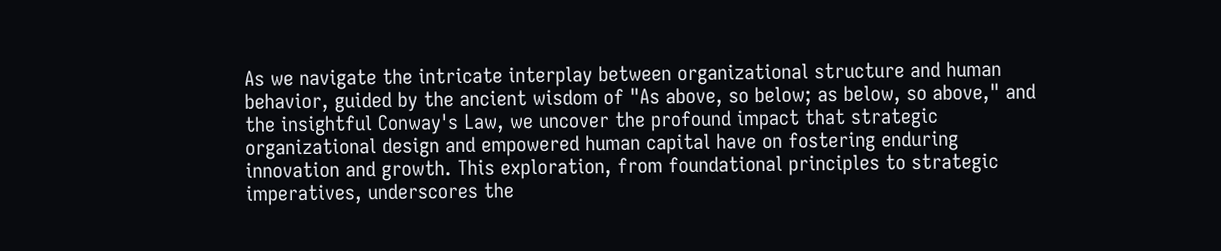As we navigate the intricate interplay between organizational structure and human behavior, guided by the ancient wisdom of "As above, so below; as below, so above," and the insightful Conway's Law, we uncover the profound impact that strategic organizational design and empowered human capital have on fostering enduring innovation and growth. This exploration, from foundational principles to strategic imperatives, underscores the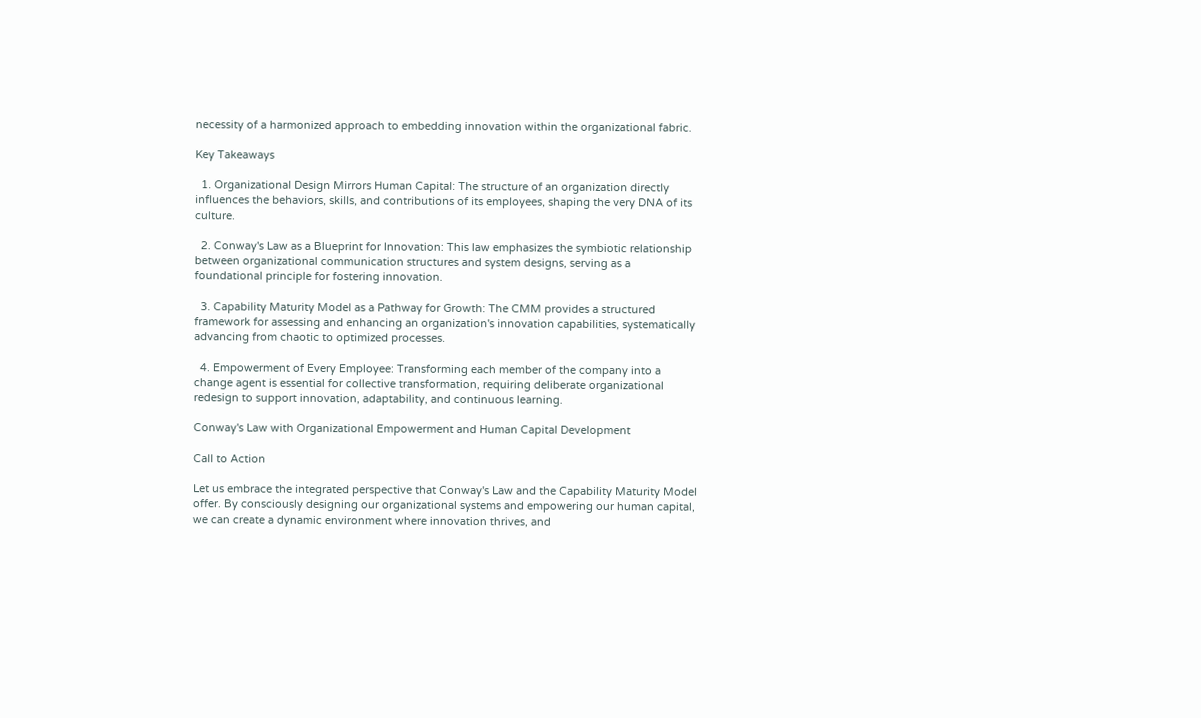necessity of a harmonized approach to embedding innovation within the organizational fabric.

Key Takeaways

  1. Organizational Design Mirrors Human Capital: The structure of an organization directly influences the behaviors, skills, and contributions of its employees, shaping the very DNA of its culture.

  2. Conway's Law as a Blueprint for Innovation: This law emphasizes the symbiotic relationship between organizational communication structures and system designs, serving as a foundational principle for fostering innovation.

  3. Capability Maturity Model as a Pathway for Growth: The CMM provides a structured framework for assessing and enhancing an organization's innovation capabilities, systematically advancing from chaotic to optimized processes.

  4. Empowerment of Every Employee: Transforming each member of the company into a change agent is essential for collective transformation, requiring deliberate organizational redesign to support innovation, adaptability, and continuous learning.

Conway's Law with Organizational Empowerment and Human Capital Development

Call to Action

Let us embrace the integrated perspective that Conway's Law and the Capability Maturity Model offer. By consciously designing our organizational systems and empowering our human capital, we can create a dynamic environment where innovation thrives, and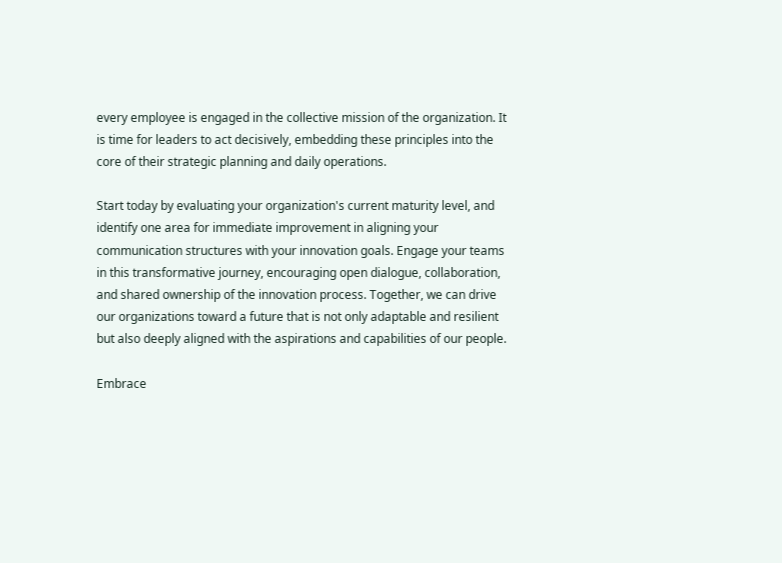every employee is engaged in the collective mission of the organization. It is time for leaders to act decisively, embedding these principles into the core of their strategic planning and daily operations.

Start today by evaluating your organization's current maturity level, and identify one area for immediate improvement in aligning your communication structures with your innovation goals. Engage your teams in this transformative journey, encouraging open dialogue, collaboration, and shared ownership of the innovation process. Together, we can drive our organizations toward a future that is not only adaptable and resilient but also deeply aligned with the aspirations and capabilities of our people.

Embrace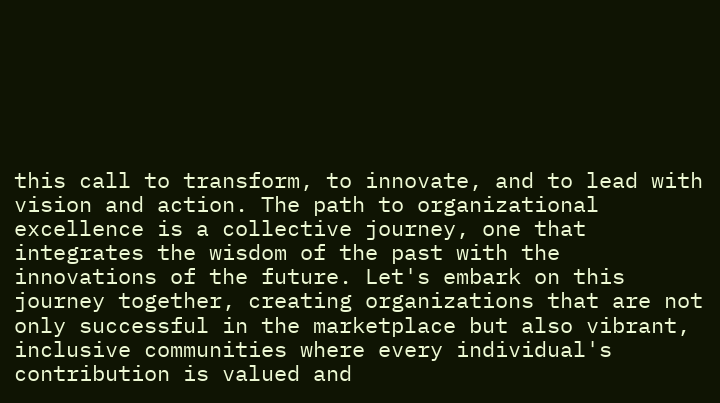this call to transform, to innovate, and to lead with vision and action. The path to organizational excellence is a collective journey, one that integrates the wisdom of the past with the innovations of the future. Let's embark on this journey together, creating organizations that are not only successful in the marketplace but also vibrant, inclusive communities where every individual's contribution is valued and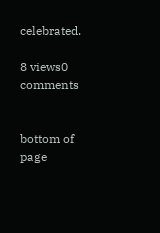celebrated.

8 views0 comments


bottom of page